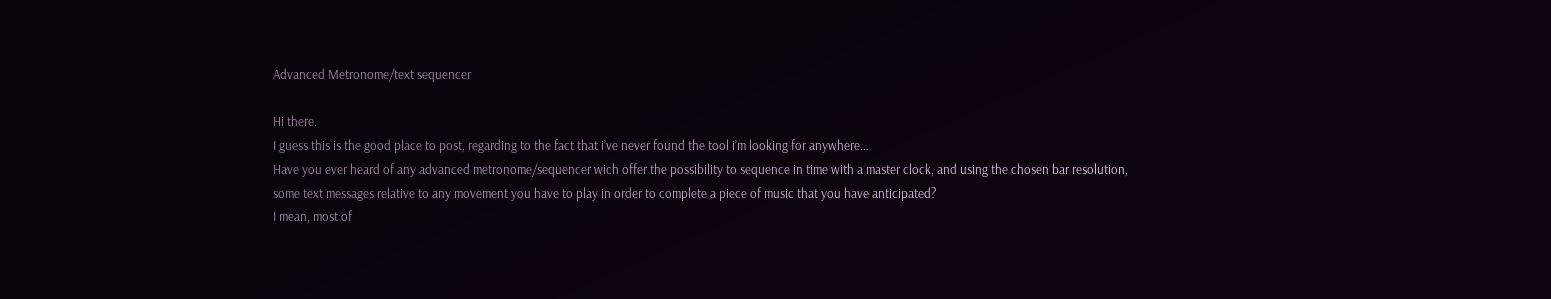Advanced Metronome/text sequencer

Hi there.
I guess this is the good place to post, regarding to the fact that i’ve never found the tool i’m looking for anywhere…
Have you ever heard of any advanced metronome/sequencer wich offer the possibility to sequence in time with a master clock, and using the chosen bar resolution, some text messages relative to any movement you have to play in order to complete a piece of music that you have anticipated?
I mean, most of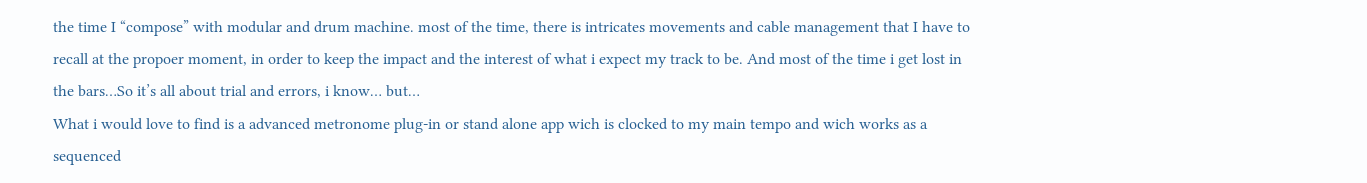the time I “compose” with modular and drum machine. most of the time, there is intricates movements and cable management that I have to recall at the propoer moment, in order to keep the impact and the interest of what i expect my track to be. And most of the time i get lost in the bars…So it’s all about trial and errors, i know… but…
What i would love to find is a advanced metronome plug-in or stand alone app wich is clocked to my main tempo and wich works as a sequenced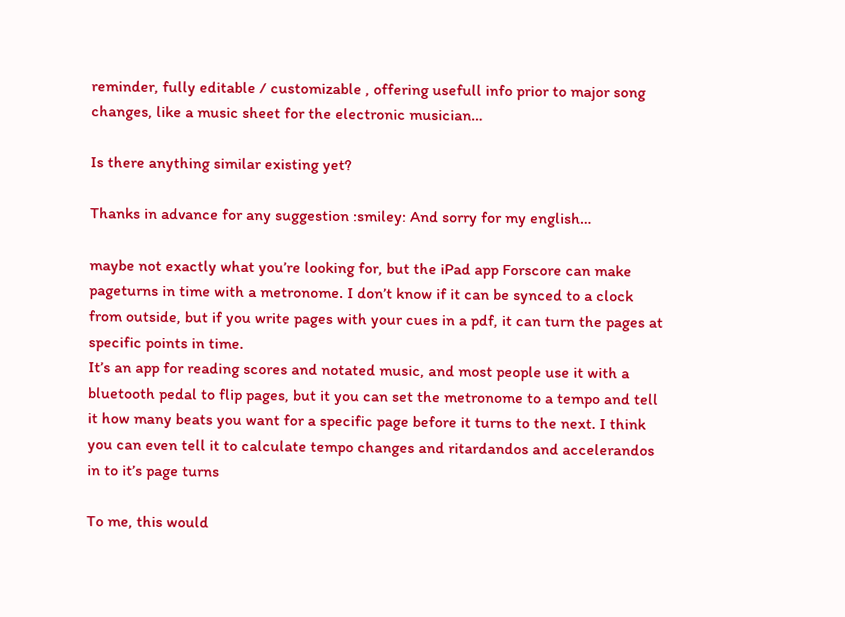reminder, fully editable / customizable , offering usefull info prior to major song changes, like a music sheet for the electronic musician…

Is there anything similar existing yet?

Thanks in advance for any suggestion :smiley: And sorry for my english…

maybe not exactly what you’re looking for, but the iPad app Forscore can make pageturns in time with a metronome. I don’t know if it can be synced to a clock from outside, but if you write pages with your cues in a pdf, it can turn the pages at specific points in time.
It’s an app for reading scores and notated music, and most people use it with a bluetooth pedal to flip pages, but it you can set the metronome to a tempo and tell it how many beats you want for a specific page before it turns to the next. I think you can even tell it to calculate tempo changes and ritardandos and accelerandos in to it’s page turns

To me, this would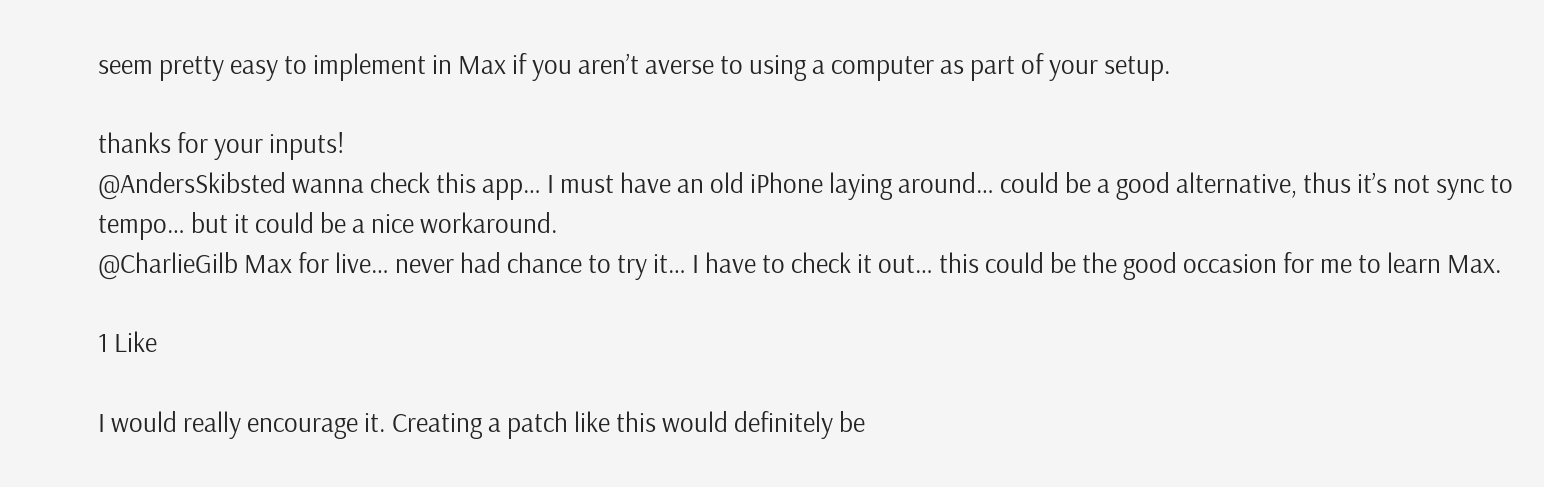seem pretty easy to implement in Max if you aren’t averse to using a computer as part of your setup.

thanks for your inputs!
@AndersSkibsted wanna check this app… I must have an old iPhone laying around… could be a good alternative, thus it’s not sync to tempo… but it could be a nice workaround.
@CharlieGilb Max for live… never had chance to try it… I have to check it out… this could be the good occasion for me to learn Max.

1 Like

I would really encourage it. Creating a patch like this would definitely be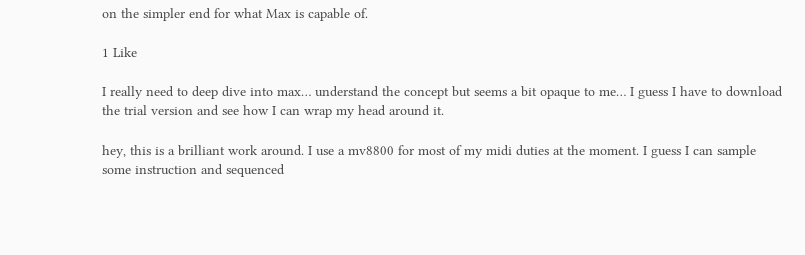on the simpler end for what Max is capable of.

1 Like

I really need to deep dive into max… understand the concept but seems a bit opaque to me… I guess I have to download the trial version and see how I can wrap my head around it.

hey, this is a brilliant work around. I use a mv8800 for most of my midi duties at the moment. I guess I can sample some instruction and sequenced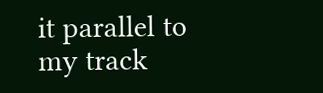it parallel to my track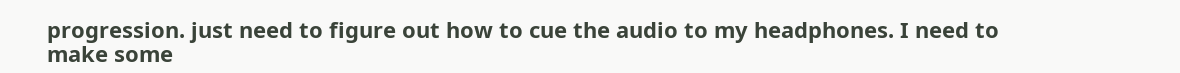progression. just need to figure out how to cue the audio to my headphones. I need to make some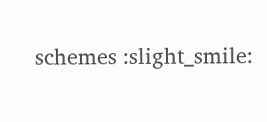schemes :slight_smile: